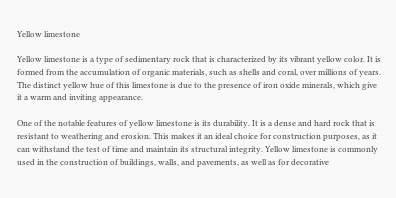Yellow limestone

Yellow limestone is a type of sedimentary rock that is characterized by its vibrant yellow color. It is formed from the accumulation of organic materials, such as shells and coral, over millions of years. The distinct yellow hue of this limestone is due to the presence of iron oxide minerals, which give it a warm and inviting appearance.

One of the notable features of yellow limestone is its durability. It is a dense and hard rock that is resistant to weathering and erosion. This makes it an ideal choice for construction purposes, as it can withstand the test of time and maintain its structural integrity. Yellow limestone is commonly used in the construction of buildings, walls, and pavements, as well as for decorative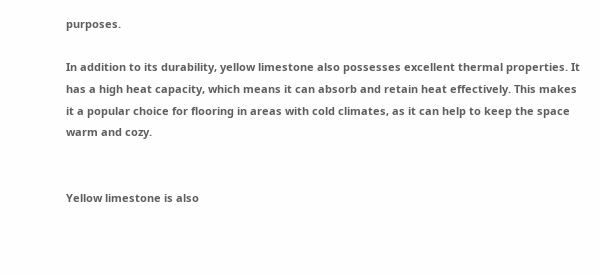purposes.

In addition to its durability, yellow limestone also possesses excellent thermal properties. It has a high heat capacity, which means it can absorb and retain heat effectively. This makes it a popular choice for flooring in areas with cold climates, as it can help to keep the space warm and cozy.


Yellow limestone is also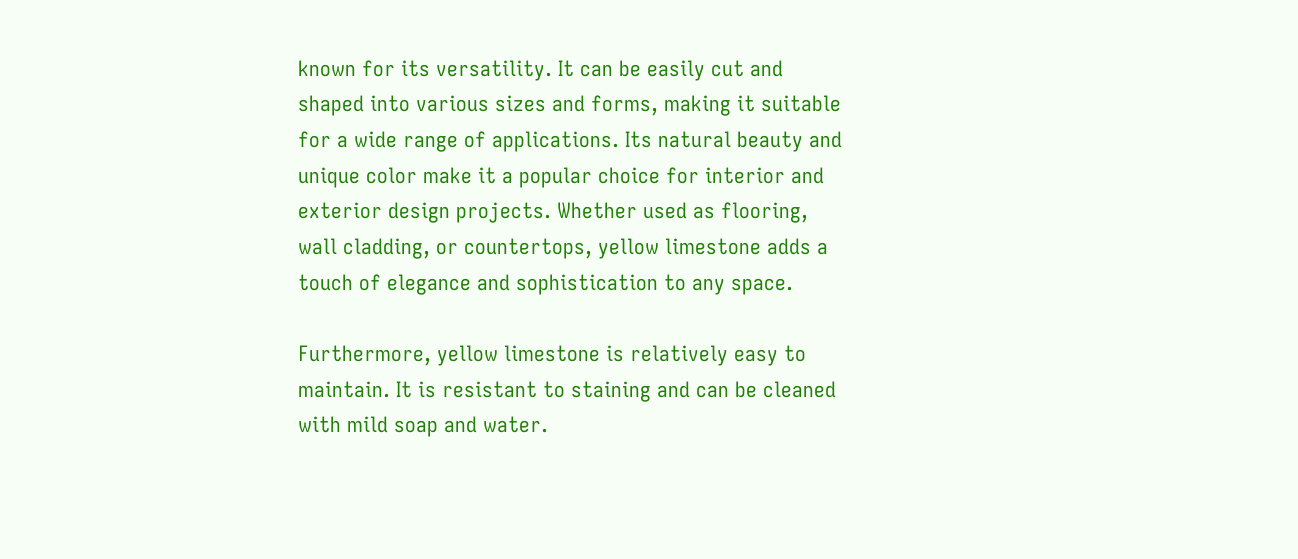known for its versatility. It can be easily cut and shaped into various sizes and forms, making it suitable for a wide range of applications. Its natural beauty and unique color make it a popular choice for interior and exterior design projects. Whether used as flooring, wall cladding, or countertops, yellow limestone adds a touch of elegance and sophistication to any space.

Furthermore, yellow limestone is relatively easy to maintain. It is resistant to staining and can be cleaned with mild soap and water.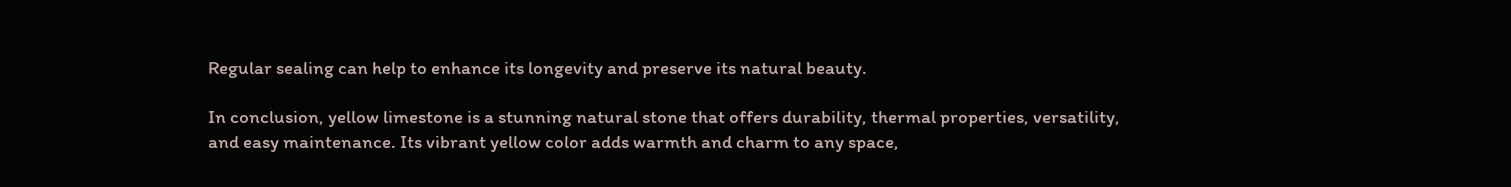Regular sealing can help to enhance its longevity and preserve its natural beauty.

In conclusion, yellow limestone is a stunning natural stone that offers durability, thermal properties, versatility, and easy maintenance. Its vibrant yellow color adds warmth and charm to any space,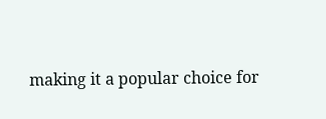making it a popular choice for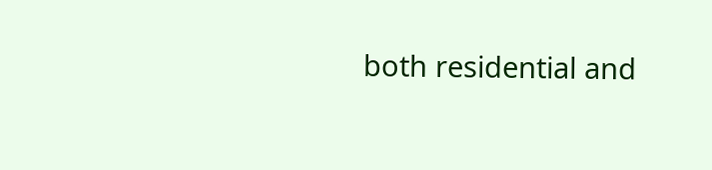both residential and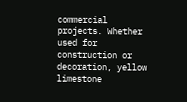commercial projects. Whether used for construction or decoration, yellow limestone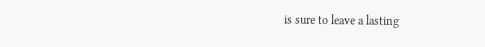is sure to leave a lasting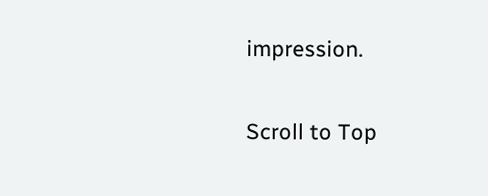impression.

Scroll to Top